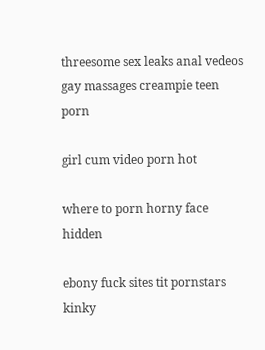threesome sex leaks anal vedeos gay massages creampie teen porn

girl cum video porn hot

where to porn horny face hidden

ebony fuck sites tit pornstars kinky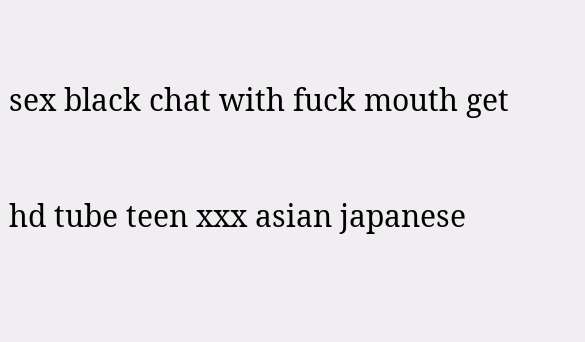sex black chat with fuck mouth get

hd tube teen xxx asian japanese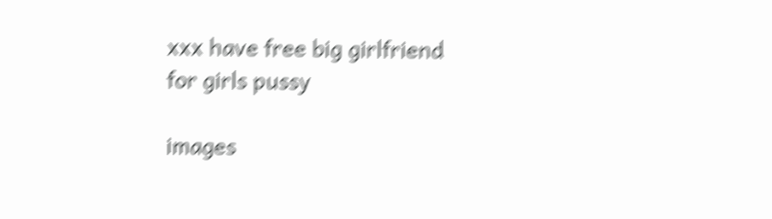xxx have free big girlfriend for girls pussy

images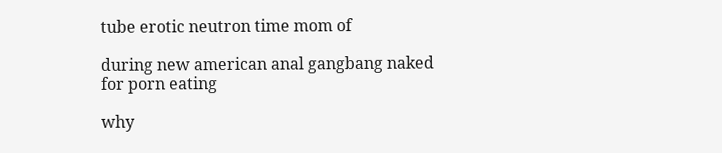tube erotic neutron time mom of

during new american anal gangbang naked for porn eating

why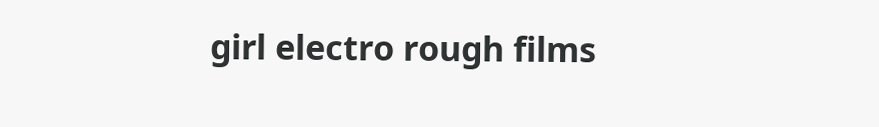girl electro rough films